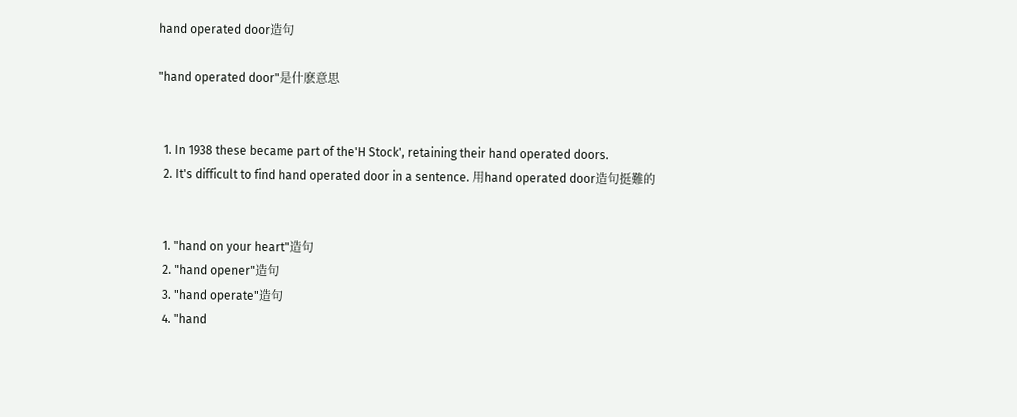hand operated door造句

"hand operated door"是什麽意思


  1. In 1938 these became part of the'H Stock', retaining their hand operated doors.
  2. It's difficult to find hand operated door in a sentence. 用hand operated door造句挺難的


  1. "hand on your heart"造句
  2. "hand opener"造句
  3. "hand operate"造句
  4. "hand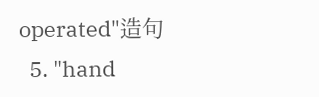operated"造句
  5. "hand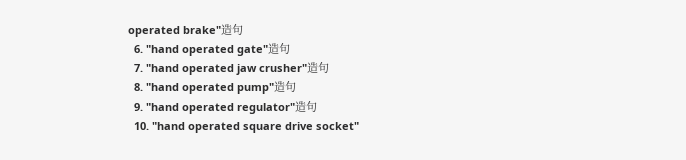operated brake"造句
  6. "hand operated gate"造句
  7. "hand operated jaw crusher"造句
  8. "hand operated pump"造句
  9. "hand operated regulator"造句
  10. "hand operated square drive socket"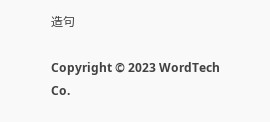造句

Copyright © 2023 WordTech Co.